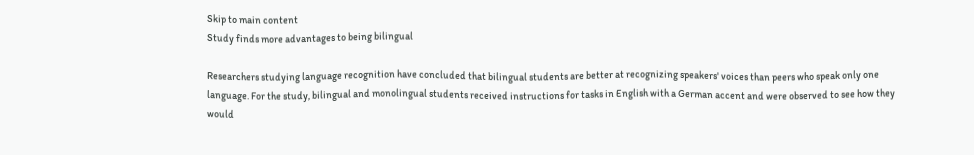Skip to main content
Study finds more advantages to being bilingual

Researchers studying language recognition have concluded that bilingual students are better at recognizing speakers' voices than peers who speak only one language. For the study, bilingual and monolingual students received instructions for tasks in English with a German accent and were observed to see how they would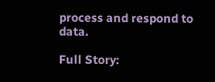process and respond to data.

Full Story: